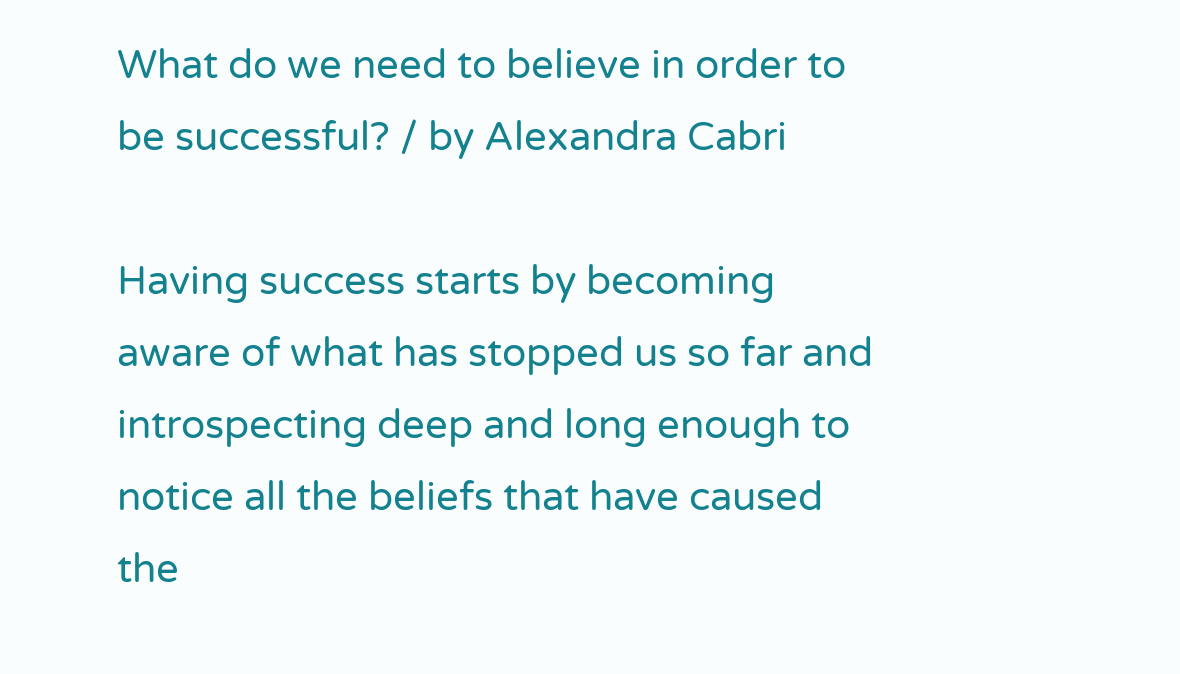What do we need to believe in order to be successful? / by Alexandra Cabri

Having success starts by becoming aware of what has stopped us so far and introspecting deep and long enough to notice all the beliefs that have caused the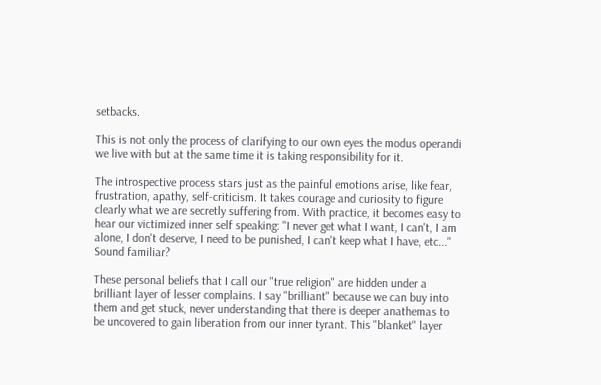setbacks.

This is not only the process of clarifying to our own eyes the modus operandi we live with but at the same time it is taking responsibility for it.

The introspective process stars just as the painful emotions arise, like fear, frustration, apathy, self-criticism. It takes courage and curiosity to figure clearly what we are secretly suffering from. With practice, it becomes easy to hear our victimized inner self speaking: "I never get what I want, I can't, I am alone, I don't deserve, I need to be punished, I can't keep what I have, etc..." Sound familiar?

These personal beliefs that I call our "true religion" are hidden under a brilliant layer of lesser complains. I say "brilliant" because we can buy into them and get stuck, never understanding that there is deeper anathemas to be uncovered to gain liberation from our inner tyrant. This "blanket" layer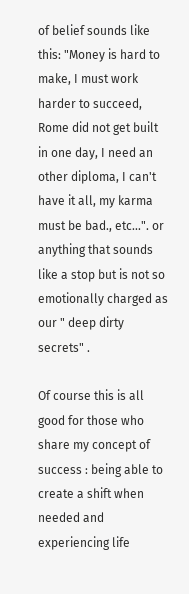of belief sounds like this: "Money is hard to make, I must work harder to succeed, Rome did not get built in one day, I need an other diploma, I can't have it all, my karma must be bad., etc...". or anything that sounds like a stop but is not so emotionally charged as our " deep dirty secrets" .

Of course this is all good for those who share my concept of success : being able to create a shift when needed and experiencing life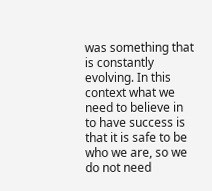was something that is constantly evolving. In this context what we need to believe in to have success is that it is safe to be who we are, so we do not need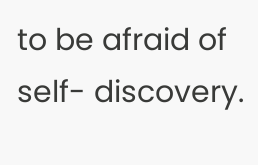to be afraid of self- discovery.